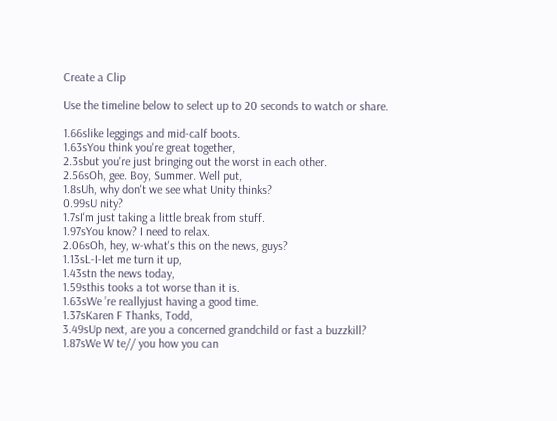Create a Clip

Use the timeline below to select up to 20 seconds to watch or share.

1.66slike leggings and mid-calf boots.
1.63sYou think you're great together,
2.3sbut you're just bringing out the worst in each other.
2.56sOh, gee. Boy, Summer. Well put,
1.8sUh, why don't we see what Unity thinks?
0.99sU nity?
1.7sI'm just taking a little break from stuff.
1.97sYou know? I need to relax.
2.06sOh, hey, w-what's this on the news, guys?
1.13sL-I-Iet me turn it up,
1.43stn the news today,
1.59sthis tooks a tot worse than it is.
1.63sWe ’re reallyjust having a good time.
1.37sKaren F Thanks, Todd,
3.49sUp next, are you a concerned grandchild or fast a buzzkill?
1.87sWe W te// you how you can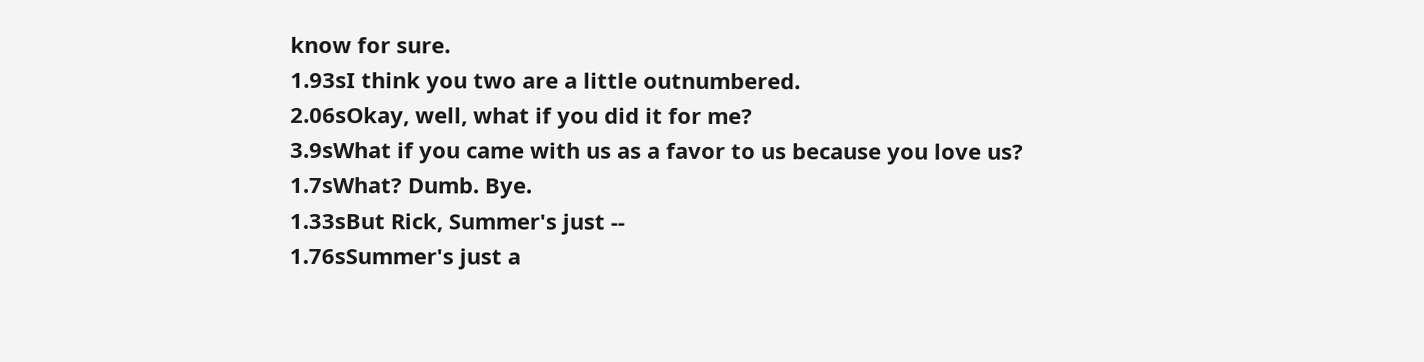know for sure.
1.93sI think you two are a little outnumbered.
2.06sOkay, well, what if you did it for me?
3.9sWhat if you came with us as a favor to us because you love us?
1.7sWhat? Dumb. Bye.
1.33sBut Rick, Summer's just --
1.76sSummer's just a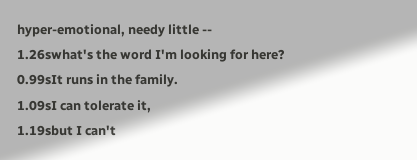hyper-emotional, needy little --
1.26swhat's the word I'm looking for here?
0.99sIt runs in the family.
1.09sI can tolerate it,
1.19sbut I can't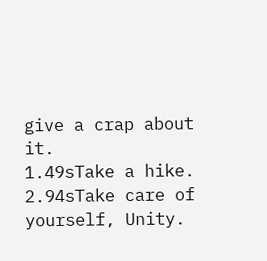give a crap about it.
1.49sTake a hike.
2.94sTake care of yourself, Unity.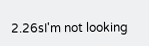2.26sI'm not looking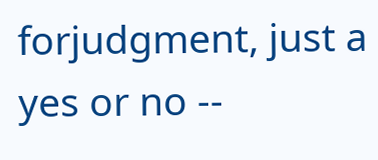forjudgment, just a yes or no --